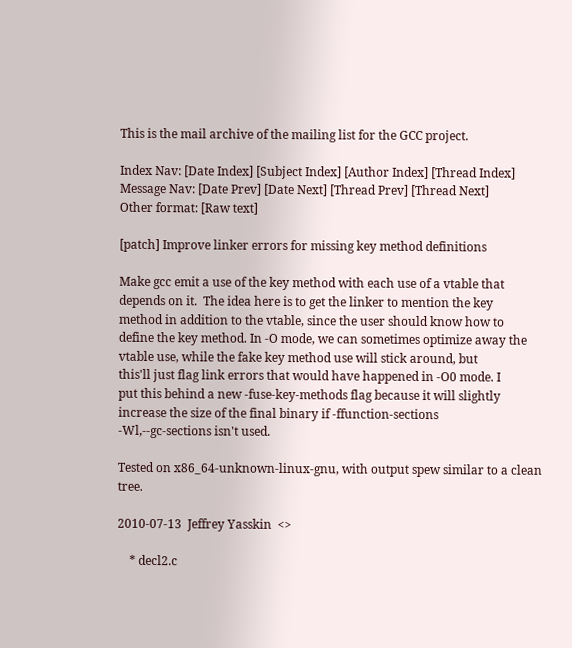This is the mail archive of the mailing list for the GCC project.

Index Nav: [Date Index] [Subject Index] [Author Index] [Thread Index]
Message Nav: [Date Prev] [Date Next] [Thread Prev] [Thread Next]
Other format: [Raw text]

[patch] Improve linker errors for missing key method definitions

Make gcc emit a use of the key method with each use of a vtable that
depends on it.  The idea here is to get the linker to mention the key
method in addition to the vtable, since the user should know how to
define the key method. In -O mode, we can sometimes optimize away the
vtable use, while the fake key method use will stick around, but
this'll just flag link errors that would have happened in -O0 mode. I
put this behind a new -fuse-key-methods flag because it will slightly
increase the size of the final binary if -ffunction-sections
-Wl,--gc-sections isn't used.

Tested on x86_64-unknown-linux-gnu, with output spew similar to a clean tree.

2010-07-13  Jeffrey Yasskin  <>

    * decl2.c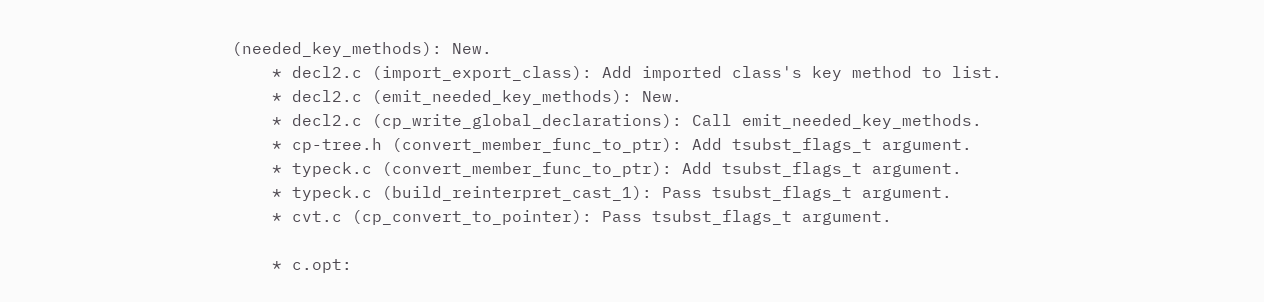(needed_key_methods): New.
    * decl2.c (import_export_class): Add imported class's key method to list.
    * decl2.c (emit_needed_key_methods): New.
    * decl2.c (cp_write_global_declarations): Call emit_needed_key_methods.
    * cp-tree.h (convert_member_func_to_ptr): Add tsubst_flags_t argument.
    * typeck.c (convert_member_func_to_ptr): Add tsubst_flags_t argument.
    * typeck.c (build_reinterpret_cast_1): Pass tsubst_flags_t argument.
    * cvt.c (cp_convert_to_pointer): Pass tsubst_flags_t argument.

    * c.opt: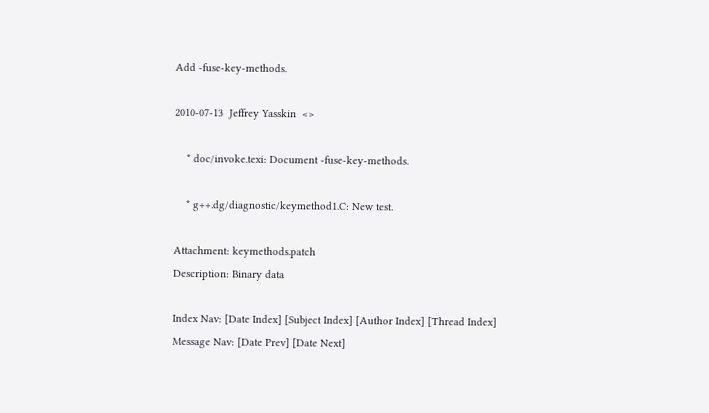Add -fuse-key-methods.

2010-07-13  Jeffrey Yasskin  <>

    * doc/invoke.texi: Document -fuse-key-methods.

    * g++.dg/diagnostic/keymethod1.C: New test.

Attachment: keymethods.patch
Description: Binary data

Index Nav: [Date Index] [Subject Index] [Author Index] [Thread Index]
Message Nav: [Date Prev] [Date Next]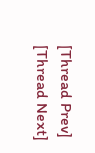[Thread Prev] [Thread Next]